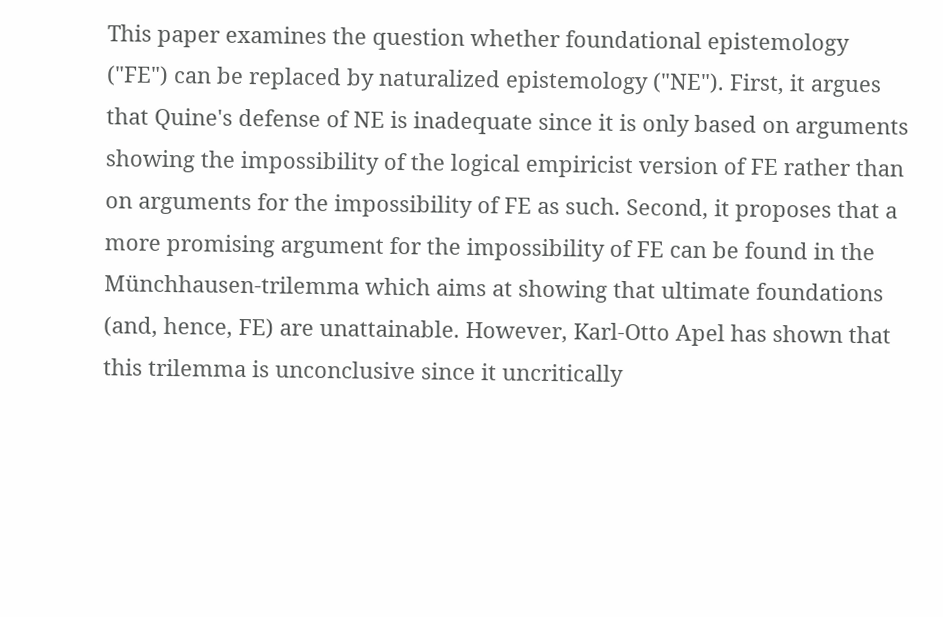This paper examines the question whether foundational epistemology ("FE") can be replaced by naturalized epistemology ("NE"). First, it argues that Quine's defense of NE is inadequate since it is only based on arguments showing the impossibility of the logical empiricist version of FE rather than on arguments for the impossibility of FE as such. Second, it proposes that a more promising argument for the impossibility of FE can be found in the Münchhausen-trilemma which aims at showing that ultimate foundations (and, hence, FE) are unattainable. However, Karl-Otto Apel has shown that this trilemma is unconclusive since it uncritically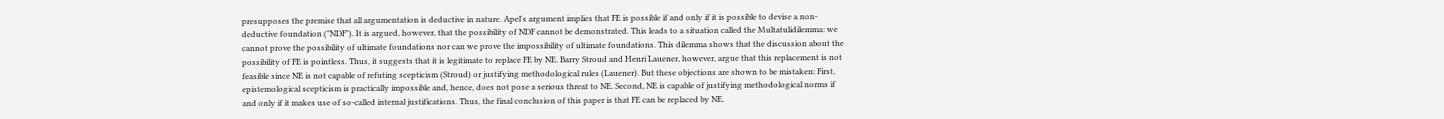presupposes the premise that all argumentation is deductive in nature. Apel's argument implies that FE is possible if and only if it is possible to devise a non-deductive foundation ("NDF"). It is argued, however, that the possibility of NDF cannot be demonstrated. This leads to a situation called the Multatulidilemma: we cannot prove the possibility of ultimate foundations nor can we prove the impossibility of ultimate foundations. This dilemma shows that the discussion about the possibility of FE is pointless. Thus, it suggests that it is legitimate to replace FE by NE. Barry Stroud and Henri Lauener, however, argue that this replacement is not feasible since NE is not capable of refuting scepticism (Stroud) or justifying methodological rules (Lauener). But these objections are shown to be mistaken: First, epistemological scepticism is practically impossible and, hence, does not pose a serious threat to NE. Second, NE is capable of justifying methodological norms if and only if it makes use of so-called internal justifications. Thus, the final conclusion of this paper is that FE can be replaced by NE.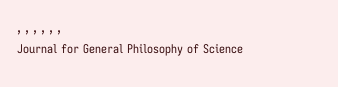, , , , , ,
Journal for General Philosophy of Science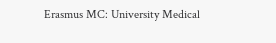Erasmus MC: University Medical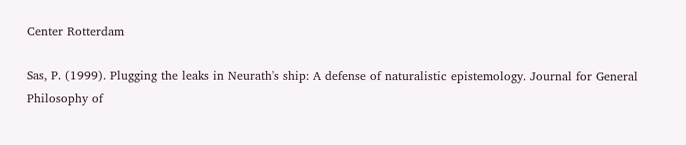Center Rotterdam

Sas, P. (1999). Plugging the leaks in Neurath's ship: A defense of naturalistic epistemology. Journal for General Philosophy of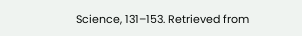Science, 131–153. Retrieved from